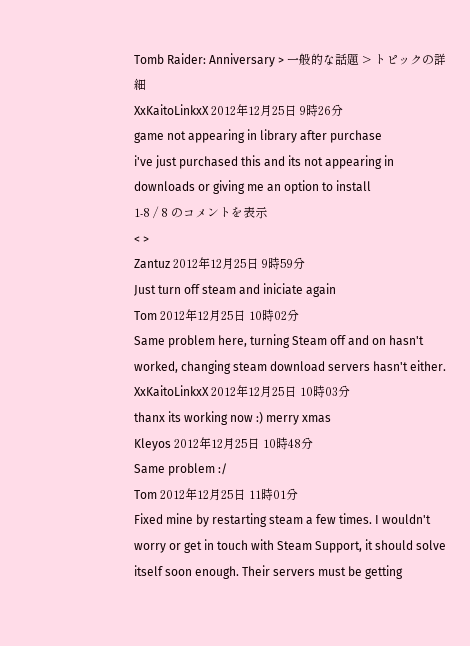Tomb Raider: Anniversary > 一般的な話題 > トピックの詳細
XxKaitoLinkxX 2012年12月25日 9時26分
game not appearing in library after purchase
i've just purchased this and its not appearing in downloads or giving me an option to install
1-8 / 8 のコメントを表示
< >
Zantuz 2012年12月25日 9時59分
Just turn off steam and iniciate again
Tom 2012年12月25日 10時02分
Same problem here, turning Steam off and on hasn't worked, changing steam download servers hasn't either.
XxKaitoLinkxX 2012年12月25日 10時03分
thanx its working now :) merry xmas
Kleyos 2012年12月25日 10時48分
Same problem :/
Tom 2012年12月25日 11時01分
Fixed mine by restarting steam a few times. I wouldn't worry or get in touch with Steam Support, it should solve itself soon enough. Their servers must be getting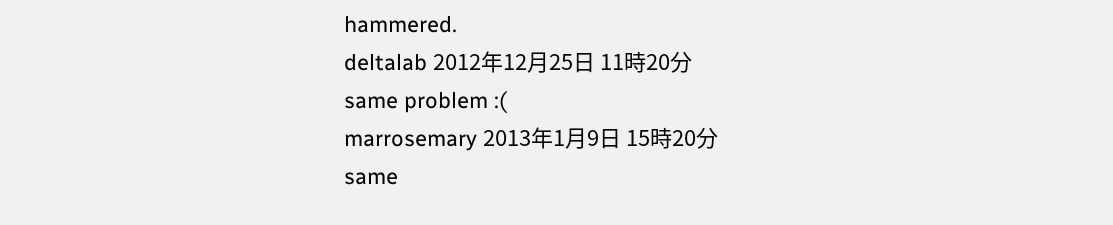hammered.
deltalab 2012年12月25日 11時20分
same problem :(
marrosemary 2013年1月9日 15時20分
same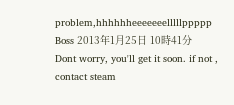problem,hhhhhheeeeeeelllllppppp
Boss 2013年1月25日 10時41分
Dont worry, you'll get it soon. if not , contact steam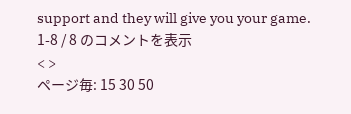support and they will give you your game.
1-8 / 8 のコメントを表示
< >
ページ毎: 15 30 50